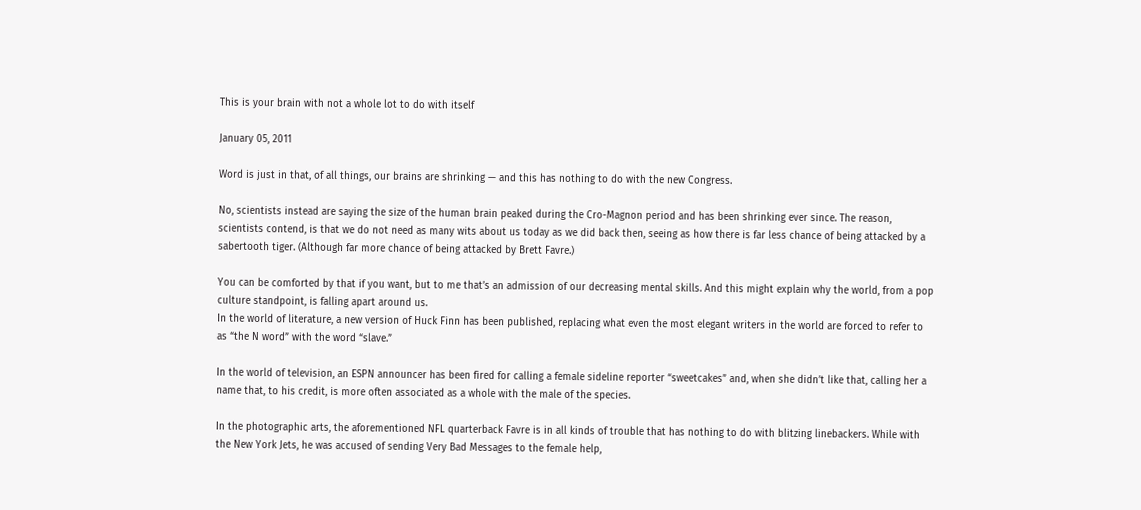This is your brain with not a whole lot to do with itself

January 05, 2011

Word is just in that, of all things, our brains are shrinking — and this has nothing to do with the new Congress.

No, scientists instead are saying the size of the human brain peaked during the Cro-Magnon period and has been shrinking ever since. The reason, scientists contend, is that we do not need as many wits about us today as we did back then, seeing as how there is far less chance of being attacked by a sabertooth tiger. (Although far more chance of being attacked by Brett Favre.)

You can be comforted by that if you want, but to me that’s an admission of our decreasing mental skills. And this might explain why the world, from a pop culture standpoint, is falling apart around us.
In the world of literature, a new version of Huck Finn has been published, replacing what even the most elegant writers in the world are forced to refer to as “the N word” with the word “slave.”

In the world of television, an ESPN announcer has been fired for calling a female sideline reporter “sweetcakes” and, when she didn’t like that, calling her a name that, to his credit, is more often associated as a whole with the male of the species.

In the photographic arts, the aforementioned NFL quarterback Favre is in all kinds of trouble that has nothing to do with blitzing linebackers. While with the New York Jets, he was accused of sending Very Bad Messages to the female help,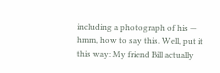including a photograph of his — hmm, how to say this. Well, put it this way: My friend Bill actually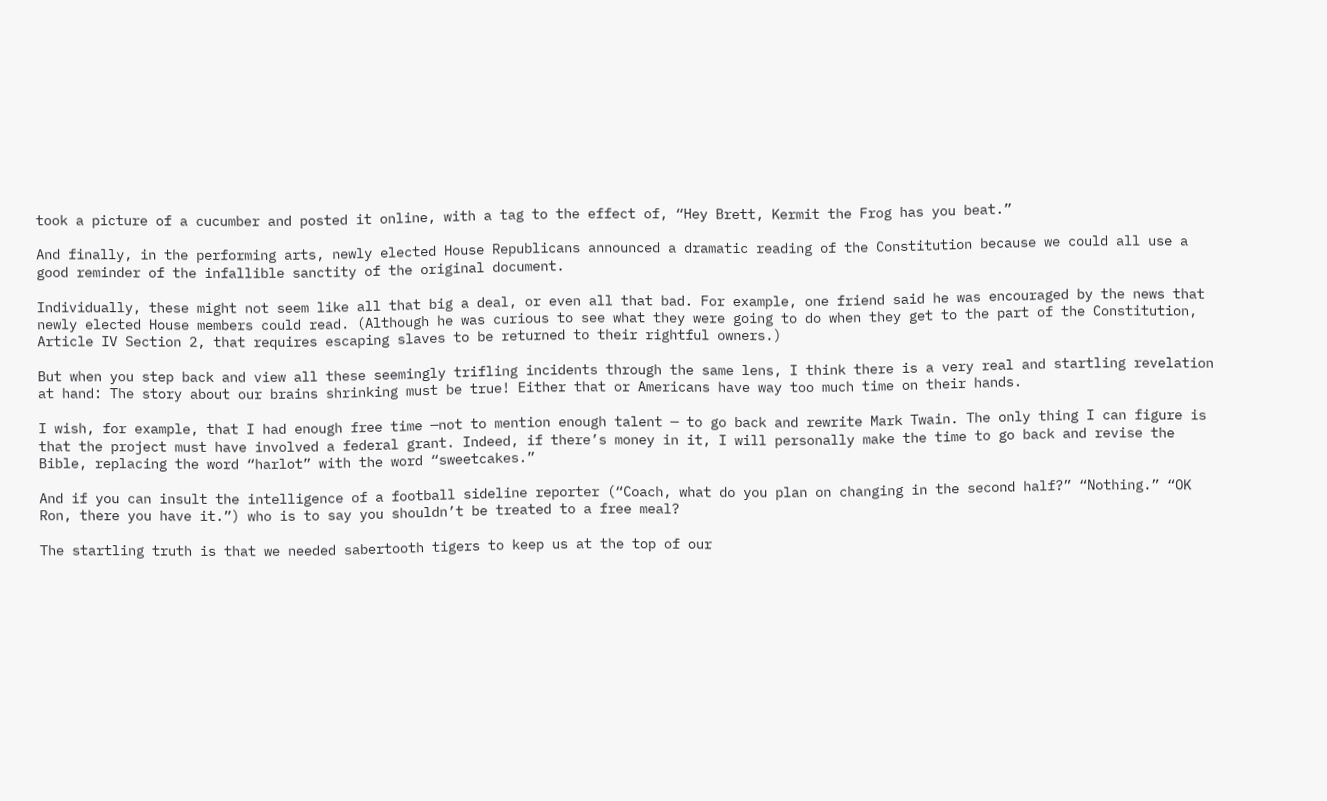took a picture of a cucumber and posted it online, with a tag to the effect of, “Hey Brett, Kermit the Frog has you beat.”

And finally, in the performing arts, newly elected House Republicans announced a dramatic reading of the Constitution because we could all use a good reminder of the infallible sanctity of the original document.

Individually, these might not seem like all that big a deal, or even all that bad. For example, one friend said he was encouraged by the news that newly elected House members could read. (Although he was curious to see what they were going to do when they get to the part of the Constitution, Article IV Section 2, that requires escaping slaves to be returned to their rightful owners.)

But when you step back and view all these seemingly trifling incidents through the same lens, I think there is a very real and startling revelation at hand: The story about our brains shrinking must be true! Either that or Americans have way too much time on their hands.

I wish, for example, that I had enough free time —not to mention enough talent — to go back and rewrite Mark Twain. The only thing I can figure is that the project must have involved a federal grant. Indeed, if there’s money in it, I will personally make the time to go back and revise the Bible, replacing the word “harlot” with the word “sweetcakes.”

And if you can insult the intelligence of a football sideline reporter (“Coach, what do you plan on changing in the second half?” “Nothing.” “OK Ron, there you have it.”) who is to say you shouldn’t be treated to a free meal?

The startling truth is that we needed sabertooth tigers to keep us at the top of our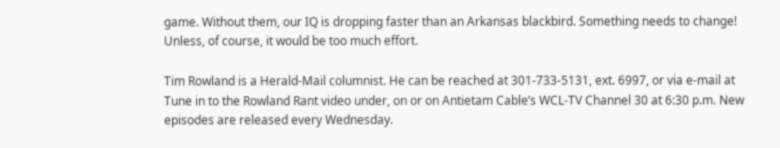game. Without them, our IQ is dropping faster than an Arkansas blackbird. Something needs to change! Unless, of course, it would be too much effort.

Tim Rowland is a Herald-Mail columnist. He can be reached at 301-733-5131, ext. 6997, or via e-mail at Tune in to the Rowland Rant video under, on or on Antietam Cable’s WCL-TV Channel 30 at 6:30 p.m. New episodes are released every Wednesday.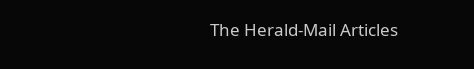The Herald-Mail Articles